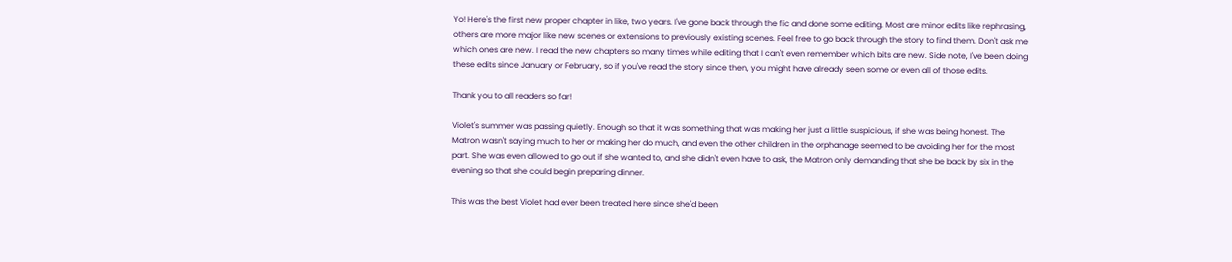Yo! Here's the first new proper chapter in like, two years. I've gone back through the fic and done some editing. Most are minor edits like rephrasing, others are more major like new scenes or extensions to previously existing scenes. Feel free to go back through the story to find them. Don't ask me which ones are new. I read the new chapters so many times while editing that I can't even remember which bits are new. Side note, I've been doing these edits since January or February, so if you've read the story since then, you might have already seen some or even all of those edits.

Thank you to all readers so far!

Violet's summer was passing quietly. Enough so that it was something that was making her just a little suspicious, if she was being honest. The Matron wasn't saying much to her or making her do much, and even the other children in the orphanage seemed to be avoiding her for the most part. She was even allowed to go out if she wanted to, and she didn't even have to ask, the Matron only demanding that she be back by six in the evening so that she could begin preparing dinner.

This was the best Violet had ever been treated here since she'd been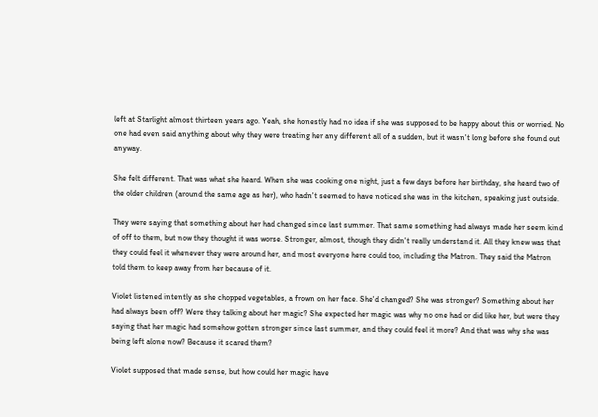left at Starlight almost thirteen years ago. Yeah, she honestly had no idea if she was supposed to be happy about this or worried. No one had even said anything about why they were treating her any different all of a sudden, but it wasn't long before she found out anyway.

She felt different. That was what she heard. When she was cooking one night, just a few days before her birthday, she heard two of the older children (around the same age as her), who hadn't seemed to have noticed she was in the kitchen, speaking just outside.

They were saying that something about her had changed since last summer. That same something had always made her seem kind of off to them, but now they thought it was worse. Stronger, almost, though they didn't really understand it. All they knew was that they could feel it whenever they were around her, and most everyone here could too, including the Matron. They said the Matron told them to keep away from her because of it.

Violet listened intently as she chopped vegetables, a frown on her face. She'd changed? She was stronger? Something about her had always been off? Were they talking about her magic? She expected her magic was why no one had or did like her, but were they saying that her magic had somehow gotten stronger since last summer, and they could feel it more? And that was why she was being left alone now? Because it scared them?

Violet supposed that made sense, but how could her magic have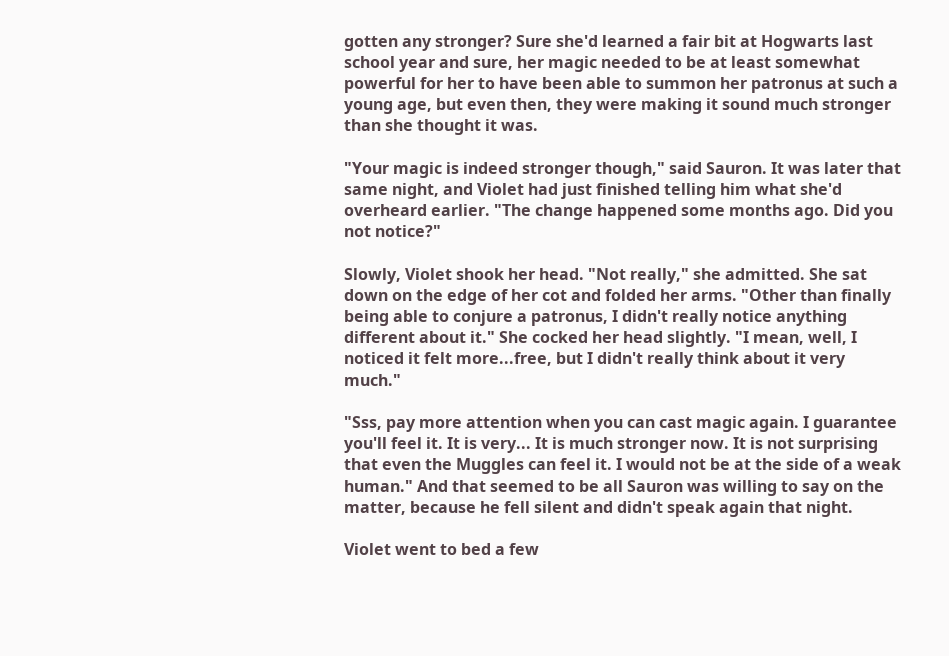gotten any stronger? Sure she'd learned a fair bit at Hogwarts last school year and sure, her magic needed to be at least somewhat powerful for her to have been able to summon her patronus at such a young age, but even then, they were making it sound much stronger than she thought it was.

"Your magic is indeed stronger though," said Sauron. It was later that same night, and Violet had just finished telling him what she'd overheard earlier. "The change happened some months ago. Did you not notice?"

Slowly, Violet shook her head. "Not really," she admitted. She sat down on the edge of her cot and folded her arms. "Other than finally being able to conjure a patronus, I didn't really notice anything different about it." She cocked her head slightly. "I mean, well, I noticed it felt more...free, but I didn't really think about it very much."

"Sss, pay more attention when you can cast magic again. I guarantee you'll feel it. It is very... It is much stronger now. It is not surprising that even the Muggles can feel it. I would not be at the side of a weak human." And that seemed to be all Sauron was willing to say on the matter, because he fell silent and didn't speak again that night.

Violet went to bed a few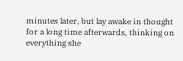minutes later, but lay awake in thought for a long time afterwards, thinking on everything she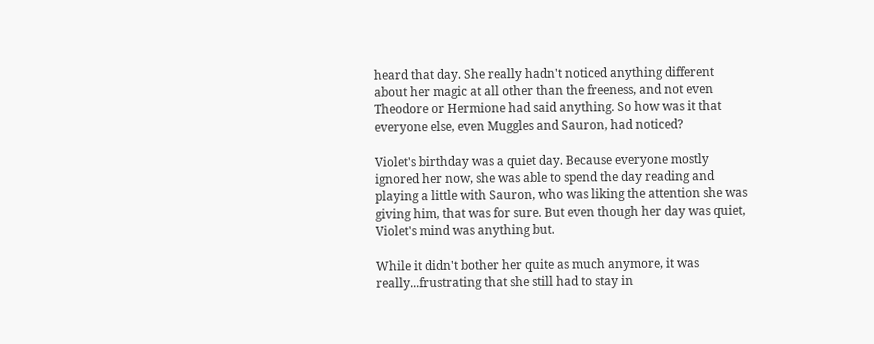heard that day. She really hadn't noticed anything different about her magic at all other than the freeness, and not even Theodore or Hermione had said anything. So how was it that everyone else, even Muggles and Sauron, had noticed?

Violet's birthday was a quiet day. Because everyone mostly ignored her now, she was able to spend the day reading and playing a little with Sauron, who was liking the attention she was giving him, that was for sure. But even though her day was quiet, Violet's mind was anything but.

While it didn't bother her quite as much anymore, it was really...frustrating that she still had to stay in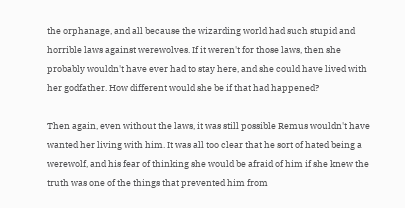the orphanage, and all because the wizarding world had such stupid and horrible laws against werewolves. If it weren't for those laws, then she probably wouldn't have ever had to stay here, and she could have lived with her godfather. How different would she be if that had happened?

Then again, even without the laws, it was still possible Remus wouldn't have wanted her living with him. It was all too clear that he sort of hated being a werewolf, and his fear of thinking she would be afraid of him if she knew the truth was one of the things that prevented him from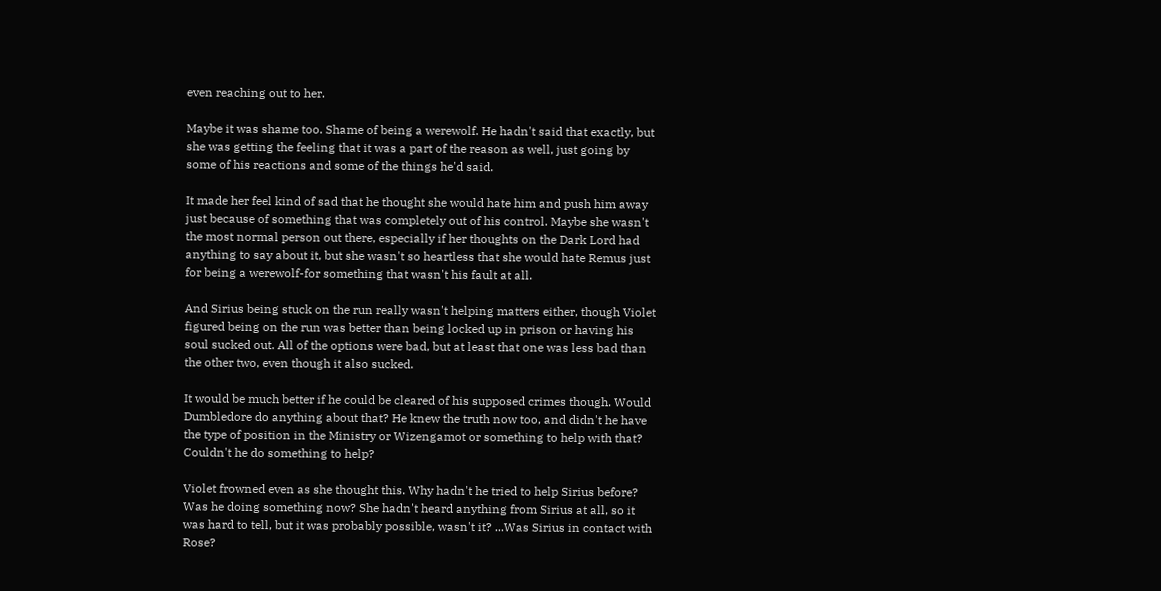even reaching out to her.

Maybe it was shame too. Shame of being a werewolf. He hadn't said that exactly, but she was getting the feeling that it was a part of the reason as well, just going by some of his reactions and some of the things he'd said.

It made her feel kind of sad that he thought she would hate him and push him away just because of something that was completely out of his control. Maybe she wasn't the most normal person out there, especially if her thoughts on the Dark Lord had anything to say about it, but she wasn't so heartless that she would hate Remus just for being a werewolf-for something that wasn't his fault at all.

And Sirius being stuck on the run really wasn't helping matters either, though Violet figured being on the run was better than being locked up in prison or having his soul sucked out. All of the options were bad, but at least that one was less bad than the other two, even though it also sucked.

It would be much better if he could be cleared of his supposed crimes though. Would Dumbledore do anything about that? He knew the truth now too, and didn't he have the type of position in the Ministry or Wizengamot or something to help with that? Couldn't he do something to help?

Violet frowned even as she thought this. Why hadn't he tried to help Sirius before? Was he doing something now? She hadn't heard anything from Sirius at all, so it was hard to tell, but it was probably possible, wasn't it? ...Was Sirius in contact with Rose?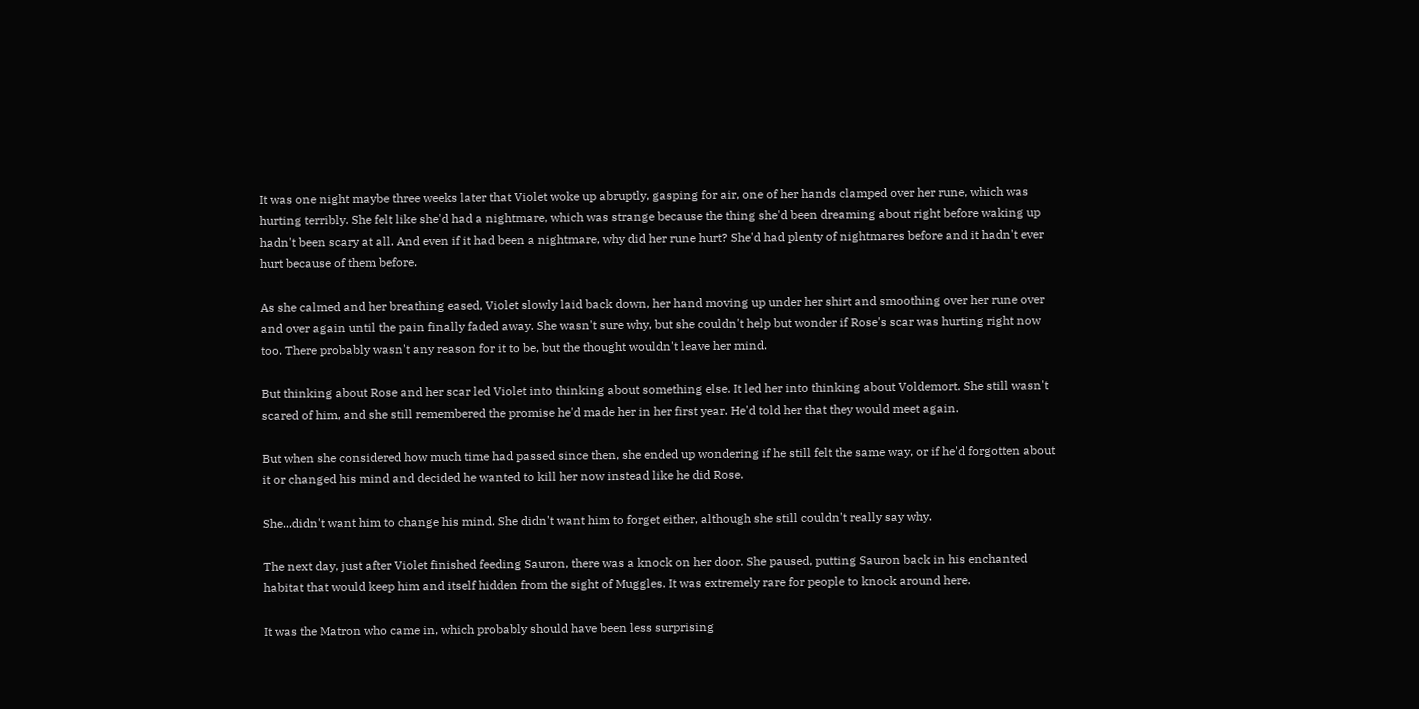It was one night maybe three weeks later that Violet woke up abruptly, gasping for air, one of her hands clamped over her rune, which was hurting terribly. She felt like she'd had a nightmare, which was strange because the thing she'd been dreaming about right before waking up hadn't been scary at all. And even if it had been a nightmare, why did her rune hurt? She'd had plenty of nightmares before and it hadn't ever hurt because of them before.

As she calmed and her breathing eased, Violet slowly laid back down, her hand moving up under her shirt and smoothing over her rune over and over again until the pain finally faded away. She wasn't sure why, but she couldn't help but wonder if Rose's scar was hurting right now too. There probably wasn't any reason for it to be, but the thought wouldn't leave her mind.

But thinking about Rose and her scar led Violet into thinking about something else. It led her into thinking about Voldemort. She still wasn't scared of him, and she still remembered the promise he'd made her in her first year. He'd told her that they would meet again.

But when she considered how much time had passed since then, she ended up wondering if he still felt the same way, or if he'd forgotten about it or changed his mind and decided he wanted to kill her now instead like he did Rose.

She...didn't want him to change his mind. She didn't want him to forget either, although she still couldn't really say why.

The next day, just after Violet finished feeding Sauron, there was a knock on her door. She paused, putting Sauron back in his enchanted habitat that would keep him and itself hidden from the sight of Muggles. It was extremely rare for people to knock around here.

It was the Matron who came in, which probably should have been less surprising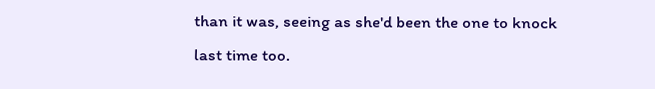than it was, seeing as she'd been the one to knock last time too.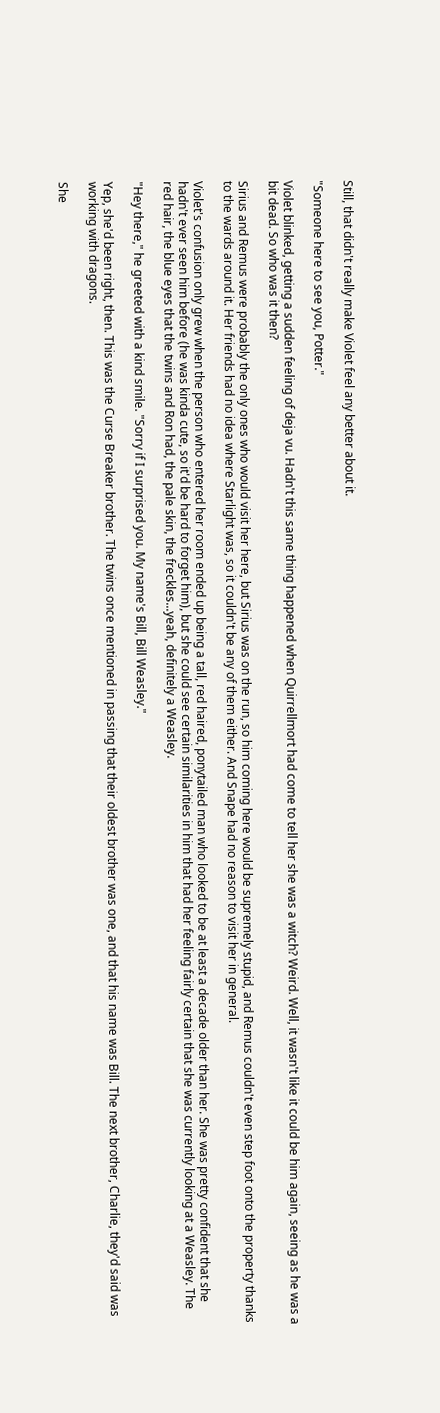Still, that didn't really make Violet feel any better about it.

"Someone here to see you, Potter."

Violet blinked, getting a sudden feeling of deja vu. Hadn't this same thing happened when Quirrellmort had come to tell her she was a witch? Weird. Well, it wasn't like it could be him again, seeing as he was a bit dead. So who was it then?

Sirius and Remus were probably the only ones who would visit her here, but Sirius was on the run, so him coming here would be supremely stupid, and Remus couldn't even step foot onto the property thanks to the wards around it. Her friends had no idea where Starlight was, so it couldn't be any of them either. And Snape had no reason to visit her in general.

Violet's confusion only grew when the person who entered her room ended up being a tall, red haired, ponytailed man who looked to be at least a decade older than her. She was pretty confident that she hadn't ever seen him before (he was kinda cute, so it'd be hard to forget him), but she could see certain similarities in him that had her feeling fairly certain that she was currently looking at a Weasley. The red hair, the blue eyes that the twins and Ron had, the pale skin, the freckles...yeah, definitely a Weasley.

"Hey there," he greeted with a kind smile. "Sorry if I surprised you. My name's Bill, Bill Weasley."

Yep, she'd been right, then. This was the Curse Breaker brother. The twins once mentioned in passing that their oldest brother was one, and that his name was Bill. The next brother, Charlie, they'd said was working with dragons.

She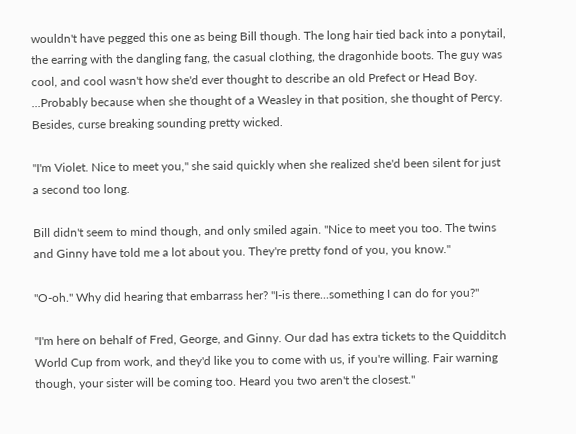wouldn't have pegged this one as being Bill though. The long hair tied back into a ponytail, the earring with the dangling fang, the casual clothing, the dragonhide boots. The guy was cool, and cool wasn't how she'd ever thought to describe an old Prefect or Head Boy. ...Probably because when she thought of a Weasley in that position, she thought of Percy. Besides, curse breaking sounding pretty wicked.

"I'm Violet. Nice to meet you," she said quickly when she realized she'd been silent for just a second too long.

Bill didn't seem to mind though, and only smiled again. "Nice to meet you too. The twins and Ginny have told me a lot about you. They're pretty fond of you, you know."

"O-oh." Why did hearing that embarrass her? "I-is there...something I can do for you?"

"I'm here on behalf of Fred, George, and Ginny. Our dad has extra tickets to the Quidditch World Cup from work, and they'd like you to come with us, if you're willing. Fair warning though, your sister will be coming too. Heard you two aren't the closest."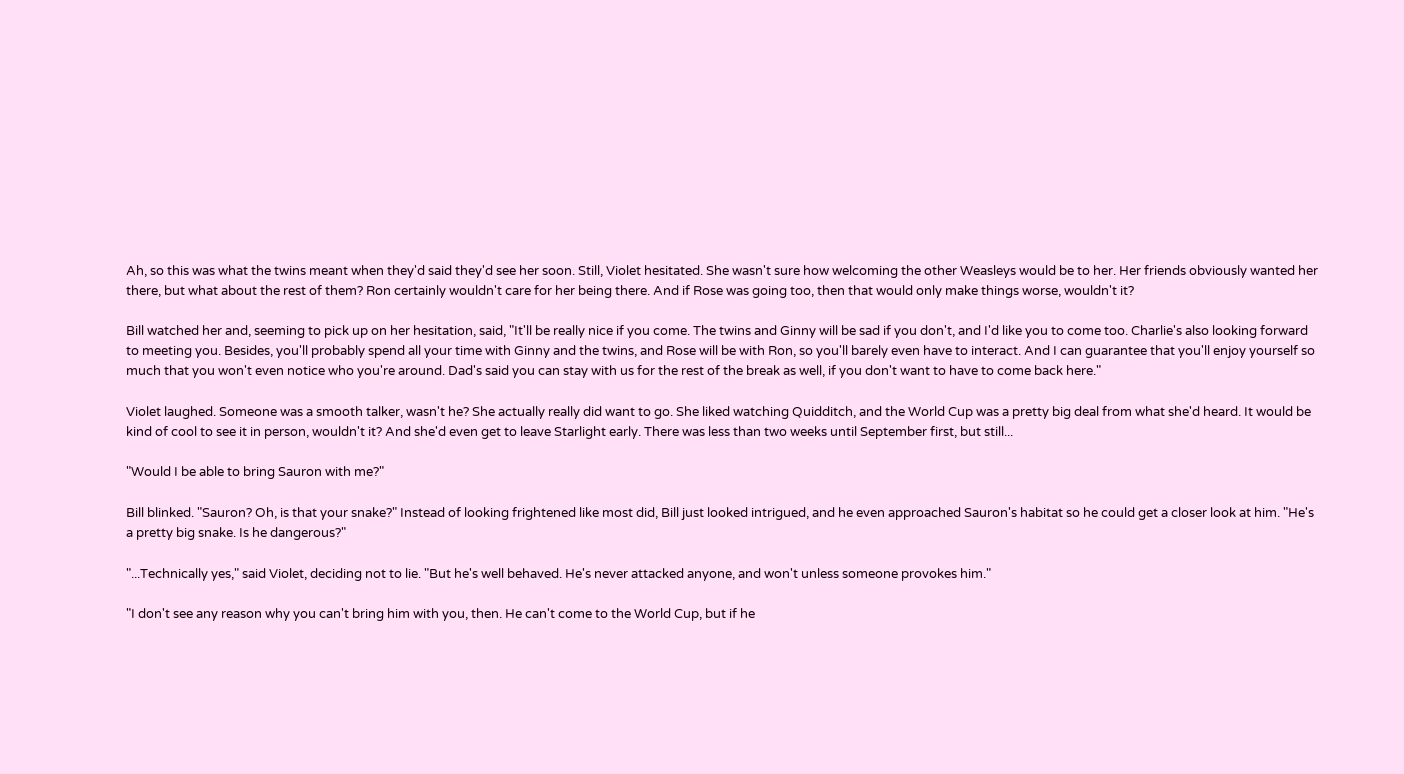Ah, so this was what the twins meant when they'd said they'd see her soon. Still, Violet hesitated. She wasn't sure how welcoming the other Weasleys would be to her. Her friends obviously wanted her there, but what about the rest of them? Ron certainly wouldn't care for her being there. And if Rose was going too, then that would only make things worse, wouldn't it?

Bill watched her and, seeming to pick up on her hesitation, said, "It'll be really nice if you come. The twins and Ginny will be sad if you don't, and I'd like you to come too. Charlie's also looking forward to meeting you. Besides, you'll probably spend all your time with Ginny and the twins, and Rose will be with Ron, so you'll barely even have to interact. And I can guarantee that you'll enjoy yourself so much that you won't even notice who you're around. Dad's said you can stay with us for the rest of the break as well, if you don't want to have to come back here."

Violet laughed. Someone was a smooth talker, wasn't he? She actually really did want to go. She liked watching Quidditch, and the World Cup was a pretty big deal from what she'd heard. It would be kind of cool to see it in person, wouldn't it? And she'd even get to leave Starlight early. There was less than two weeks until September first, but still...

"Would I be able to bring Sauron with me?"

Bill blinked. "Sauron? Oh, is that your snake?" Instead of looking frightened like most did, Bill just looked intrigued, and he even approached Sauron's habitat so he could get a closer look at him. "He's a pretty big snake. Is he dangerous?"

"...Technically yes," said Violet, deciding not to lie. "But he's well behaved. He's never attacked anyone, and won't unless someone provokes him."

"I don't see any reason why you can't bring him with you, then. He can't come to the World Cup, but if he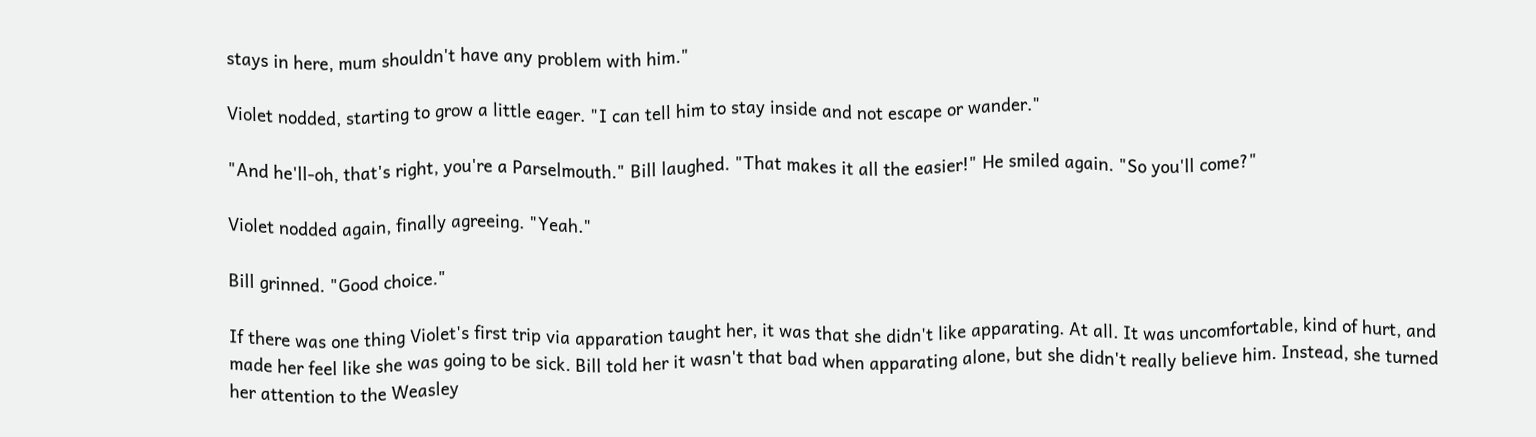stays in here, mum shouldn't have any problem with him."

Violet nodded, starting to grow a little eager. "I can tell him to stay inside and not escape or wander."

"And he'll-oh, that's right, you're a Parselmouth." Bill laughed. "That makes it all the easier!" He smiled again. "So you'll come?"

Violet nodded again, finally agreeing. "Yeah."

Bill grinned. "Good choice."

If there was one thing Violet's first trip via apparation taught her, it was that she didn't like apparating. At all. It was uncomfortable, kind of hurt, and made her feel like she was going to be sick. Bill told her it wasn't that bad when apparating alone, but she didn't really believe him. Instead, she turned her attention to the Weasley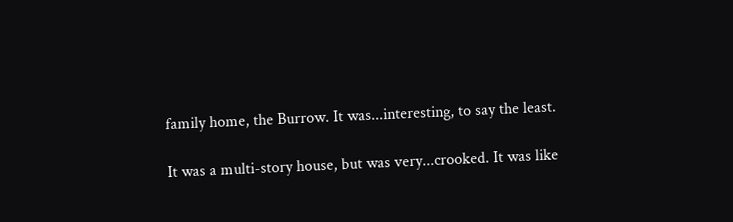family home, the Burrow. It was...interesting, to say the least.

It was a multi-story house, but was very...crooked. It was like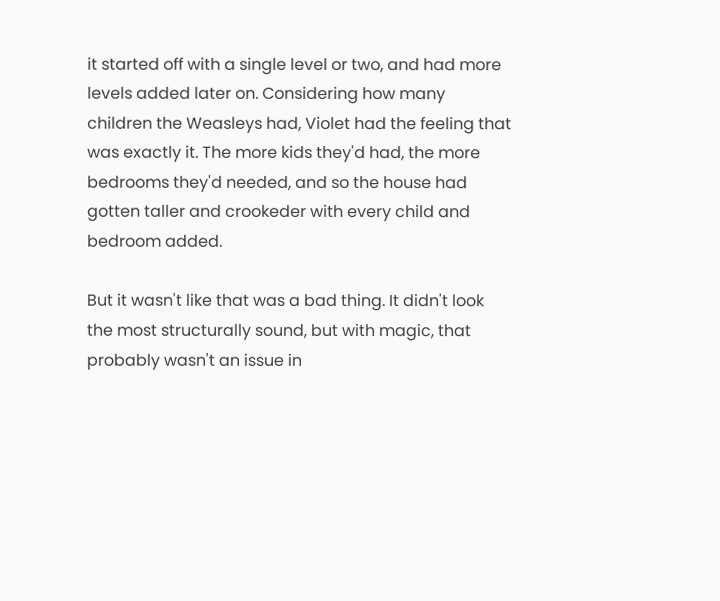it started off with a single level or two, and had more levels added later on. Considering how many children the Weasleys had, Violet had the feeling that was exactly it. The more kids they'd had, the more bedrooms they'd needed, and so the house had gotten taller and crookeder with every child and bedroom added.

But it wasn't like that was a bad thing. It didn't look the most structurally sound, but with magic, that probably wasn't an issue in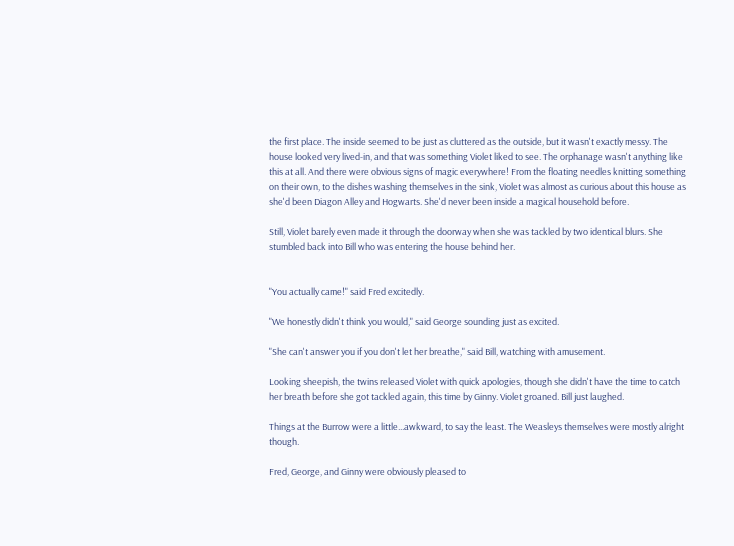the first place. The inside seemed to be just as cluttered as the outside, but it wasn't exactly messy. The house looked very lived-in, and that was something Violet liked to see. The orphanage wasn't anything like this at all. And there were obvious signs of magic everywhere! From the floating needles knitting something on their own, to the dishes washing themselves in the sink, Violet was almost as curious about this house as she'd been Diagon Alley and Hogwarts. She'd never been inside a magical household before.

Still, Violet barely even made it through the doorway when she was tackled by two identical blurs. She stumbled back into Bill who was entering the house behind her.


"You actually came!" said Fred excitedly.

"We honestly didn't think you would," said George sounding just as excited.

"She can't answer you if you don't let her breathe," said Bill, watching with amusement.

Looking sheepish, the twins released Violet with quick apologies, though she didn't have the time to catch her breath before she got tackled again, this time by Ginny. Violet groaned. Bill just laughed.

Things at the Burrow were a little...awkward, to say the least. The Weasleys themselves were mostly alright though.

Fred, George, and Ginny were obviously pleased to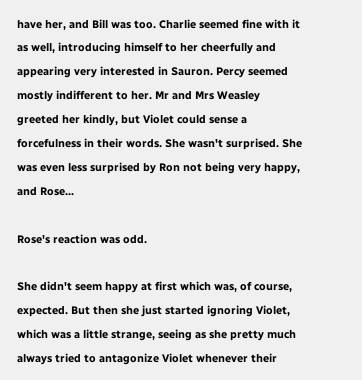have her, and Bill was too. Charlie seemed fine with it as well, introducing himself to her cheerfully and appearing very interested in Sauron. Percy seemed mostly indifferent to her. Mr and Mrs Weasley greeted her kindly, but Violet could sense a forcefulness in their words. She wasn't surprised. She was even less surprised by Ron not being very happy, and Rose...

Rose's reaction was odd.

She didn't seem happy at first which was, of course, expected. But then she just started ignoring Violet, which was a little strange, seeing as she pretty much always tried to antagonize Violet whenever their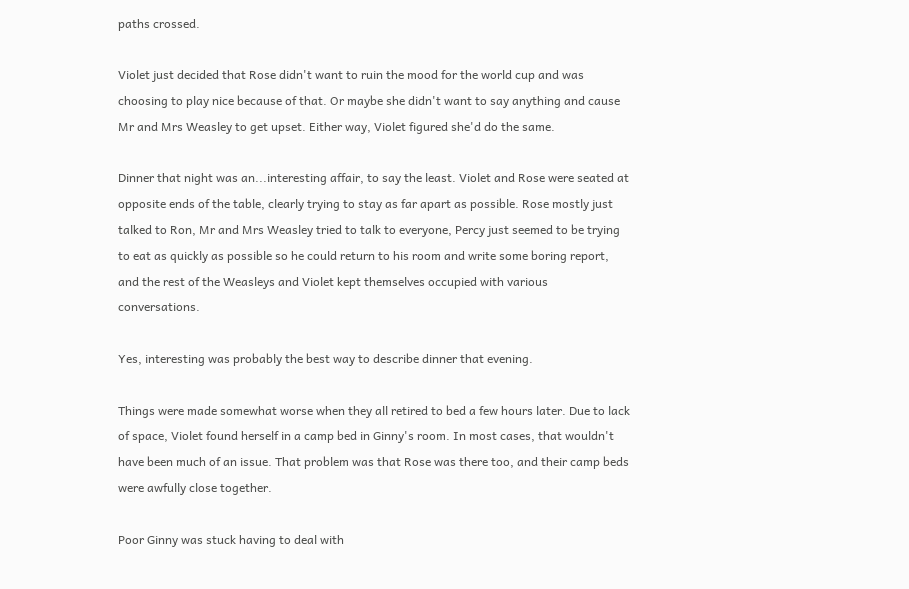paths crossed.

Violet just decided that Rose didn't want to ruin the mood for the world cup and was choosing to play nice because of that. Or maybe she didn't want to say anything and cause Mr and Mrs Weasley to get upset. Either way, Violet figured she'd do the same.

Dinner that night was an...interesting affair, to say the least. Violet and Rose were seated at opposite ends of the table, clearly trying to stay as far apart as possible. Rose mostly just talked to Ron, Mr and Mrs Weasley tried to talk to everyone, Percy just seemed to be trying to eat as quickly as possible so he could return to his room and write some boring report, and the rest of the Weasleys and Violet kept themselves occupied with various conversations.

Yes, interesting was probably the best way to describe dinner that evening.

Things were made somewhat worse when they all retired to bed a few hours later. Due to lack of space, Violet found herself in a camp bed in Ginny's room. In most cases, that wouldn't have been much of an issue. That problem was that Rose was there too, and their camp beds were awfully close together.

Poor Ginny was stuck having to deal with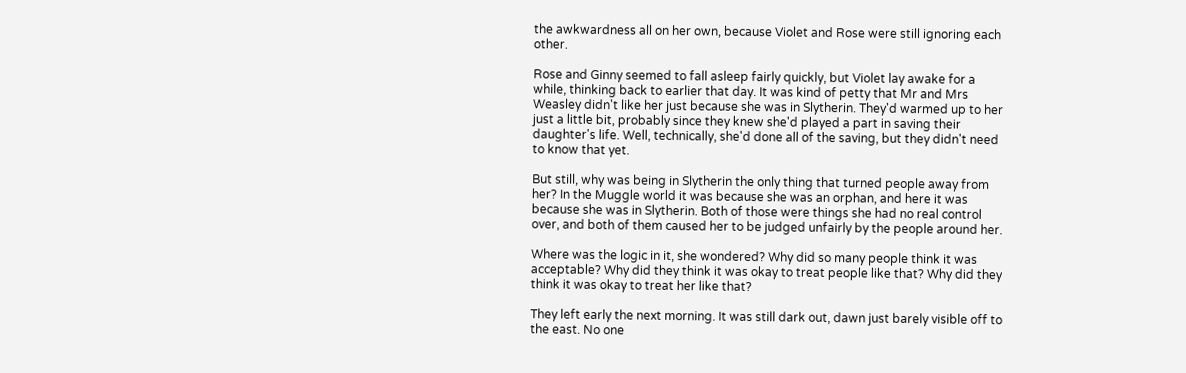the awkwardness all on her own, because Violet and Rose were still ignoring each other.

Rose and Ginny seemed to fall asleep fairly quickly, but Violet lay awake for a while, thinking back to earlier that day. It was kind of petty that Mr and Mrs Weasley didn't like her just because she was in Slytherin. They'd warmed up to her just a little bit, probably since they knew she'd played a part in saving their daughter's life. Well, technically, she'd done all of the saving, but they didn't need to know that yet.

But still, why was being in Slytherin the only thing that turned people away from her? In the Muggle world it was because she was an orphan, and here it was because she was in Slytherin. Both of those were things she had no real control over, and both of them caused her to be judged unfairly by the people around her.

Where was the logic in it, she wondered? Why did so many people think it was acceptable? Why did they think it was okay to treat people like that? Why did they think it was okay to treat her like that?

They left early the next morning. It was still dark out, dawn just barely visible off to the east. No one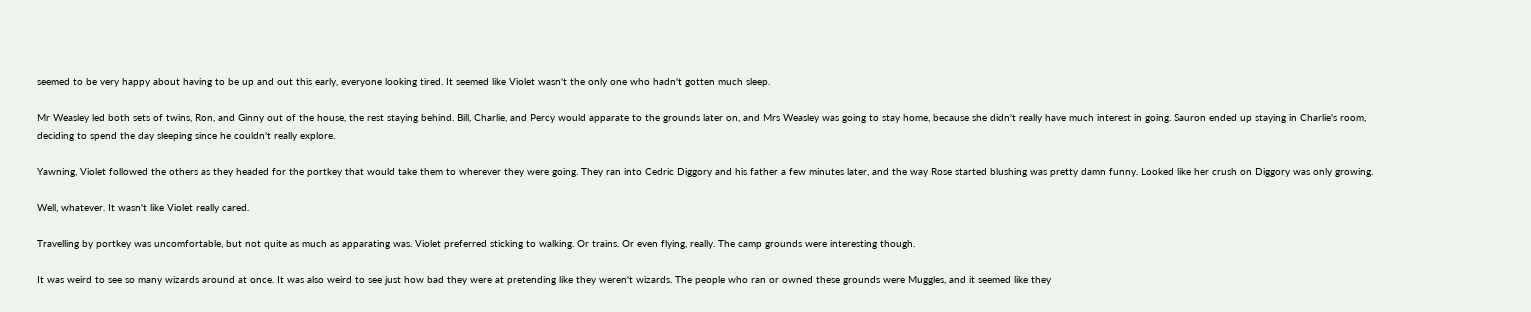seemed to be very happy about having to be up and out this early, everyone looking tired. It seemed like Violet wasn't the only one who hadn't gotten much sleep.

Mr Weasley led both sets of twins, Ron, and Ginny out of the house, the rest staying behind. Bill, Charlie, and Percy would apparate to the grounds later on, and Mrs Weasley was going to stay home, because she didn't really have much interest in going. Sauron ended up staying in Charlie's room, deciding to spend the day sleeping since he couldn't really explore.

Yawning, Violet followed the others as they headed for the portkey that would take them to wherever they were going. They ran into Cedric Diggory and his father a few minutes later, and the way Rose started blushing was pretty damn funny. Looked like her crush on Diggory was only growing.

Well, whatever. It wasn't like Violet really cared.

Travelling by portkey was uncomfortable, but not quite as much as apparating was. Violet preferred sticking to walking. Or trains. Or even flying, really. The camp grounds were interesting though.

It was weird to see so many wizards around at once. It was also weird to see just how bad they were at pretending like they weren't wizards. The people who ran or owned these grounds were Muggles, and it seemed like they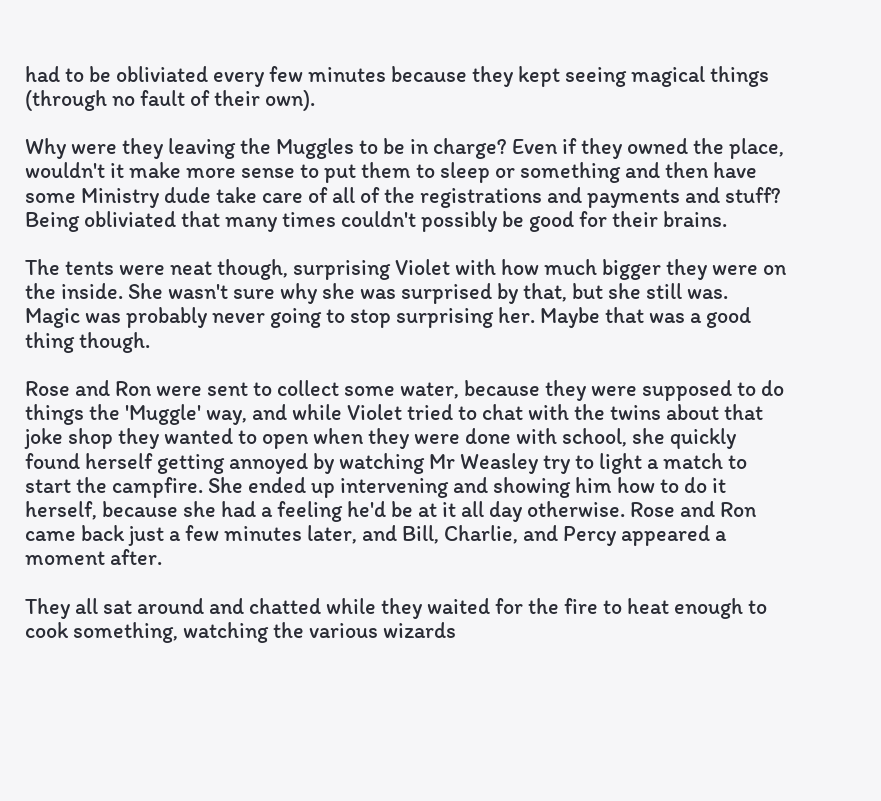had to be obliviated every few minutes because they kept seeing magical things (through no fault of their own).

Why were they leaving the Muggles to be in charge? Even if they owned the place, wouldn't it make more sense to put them to sleep or something and then have some Ministry dude take care of all of the registrations and payments and stuff? Being obliviated that many times couldn't possibly be good for their brains.

The tents were neat though, surprising Violet with how much bigger they were on the inside. She wasn't sure why she was surprised by that, but she still was. Magic was probably never going to stop surprising her. Maybe that was a good thing though.

Rose and Ron were sent to collect some water, because they were supposed to do things the 'Muggle' way, and while Violet tried to chat with the twins about that joke shop they wanted to open when they were done with school, she quickly found herself getting annoyed by watching Mr Weasley try to light a match to start the campfire. She ended up intervening and showing him how to do it herself, because she had a feeling he'd be at it all day otherwise. Rose and Ron came back just a few minutes later, and Bill, Charlie, and Percy appeared a moment after.

They all sat around and chatted while they waited for the fire to heat enough to cook something, watching the various wizards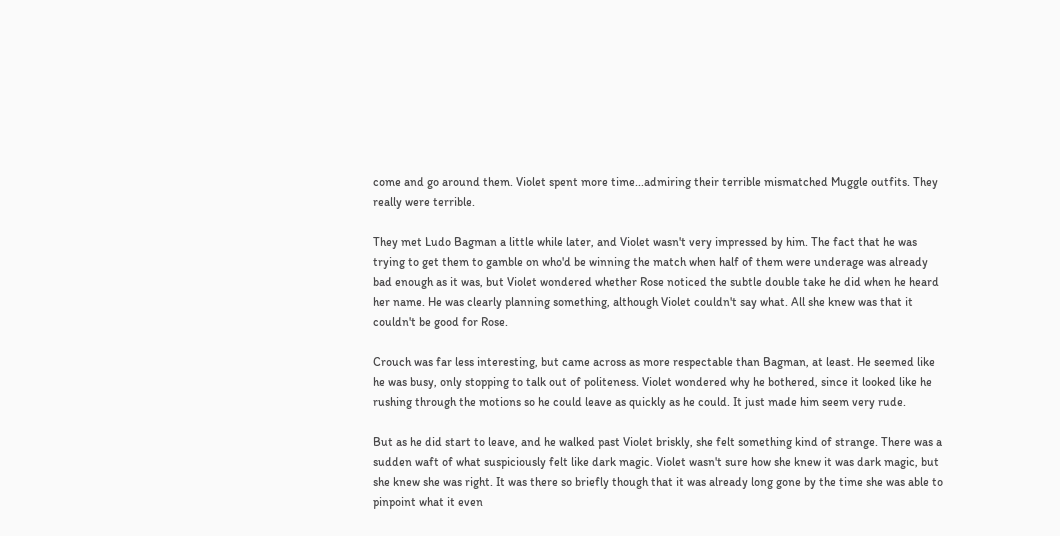come and go around them. Violet spent more time...admiring their terrible mismatched Muggle outfits. They really were terrible.

They met Ludo Bagman a little while later, and Violet wasn't very impressed by him. The fact that he was trying to get them to gamble on who'd be winning the match when half of them were underage was already bad enough as it was, but Violet wondered whether Rose noticed the subtle double take he did when he heard her name. He was clearly planning something, although Violet couldn't say what. All she knew was that it couldn't be good for Rose.

Crouch was far less interesting, but came across as more respectable than Bagman, at least. He seemed like he was busy, only stopping to talk out of politeness. Violet wondered why he bothered, since it looked like he rushing through the motions so he could leave as quickly as he could. It just made him seem very rude.

But as he did start to leave, and he walked past Violet briskly, she felt something kind of strange. There was a sudden waft of what suspiciously felt like dark magic. Violet wasn't sure how she knew it was dark magic, but she knew she was right. It was there so briefly though that it was already long gone by the time she was able to pinpoint what it even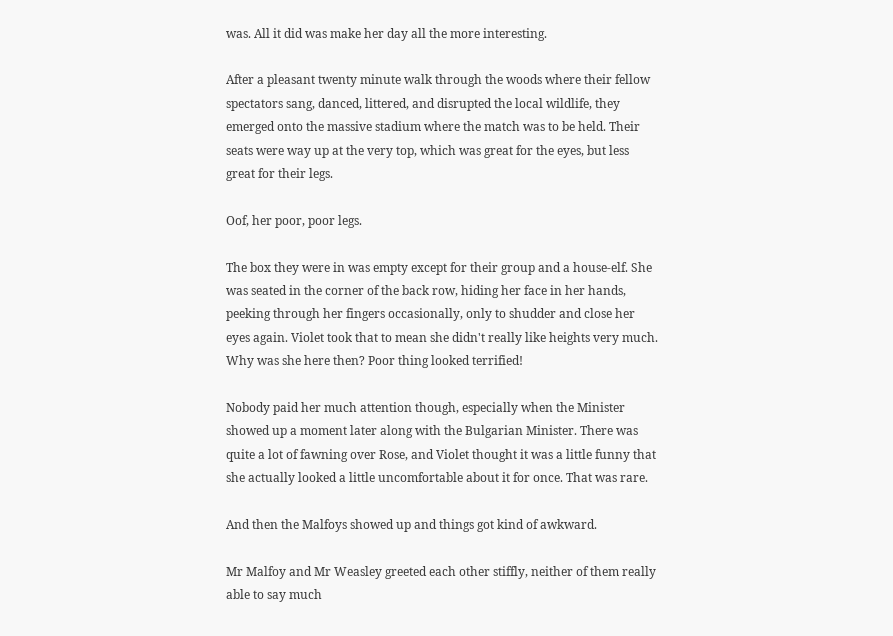was. All it did was make her day all the more interesting.

After a pleasant twenty minute walk through the woods where their fellow spectators sang, danced, littered, and disrupted the local wildlife, they emerged onto the massive stadium where the match was to be held. Their seats were way up at the very top, which was great for the eyes, but less great for their legs.

Oof, her poor, poor legs.

The box they were in was empty except for their group and a house-elf. She was seated in the corner of the back row, hiding her face in her hands, peeking through her fingers occasionally, only to shudder and close her eyes again. Violet took that to mean she didn't really like heights very much. Why was she here then? Poor thing looked terrified!

Nobody paid her much attention though, especially when the Minister showed up a moment later along with the Bulgarian Minister. There was quite a lot of fawning over Rose, and Violet thought it was a little funny that she actually looked a little uncomfortable about it for once. That was rare.

And then the Malfoys showed up and things got kind of awkward.

Mr Malfoy and Mr Weasley greeted each other stiffly, neither of them really able to say much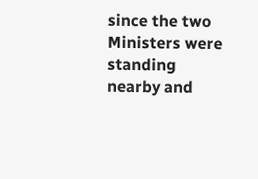since the two Ministers were standing nearby and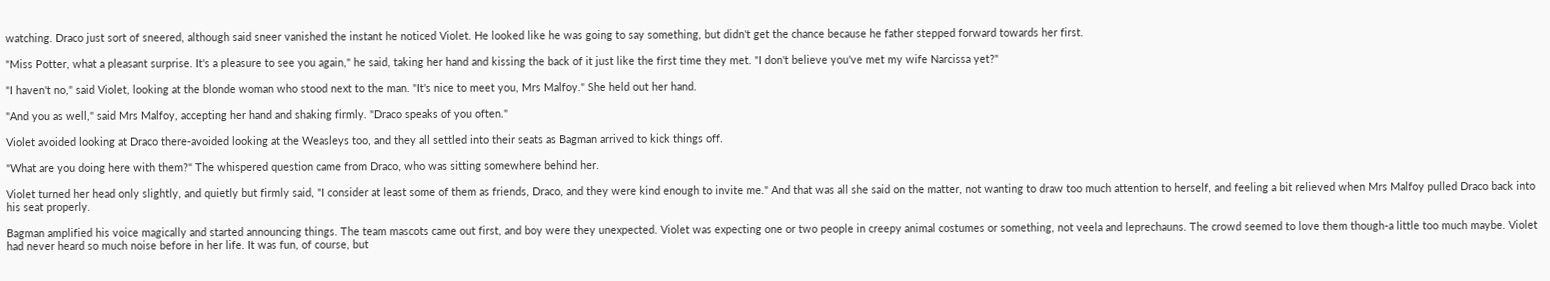watching. Draco just sort of sneered, although said sneer vanished the instant he noticed Violet. He looked like he was going to say something, but didn't get the chance because he father stepped forward towards her first.

"Miss Potter, what a pleasant surprise. It's a pleasure to see you again," he said, taking her hand and kissing the back of it just like the first time they met. "I don't believe you've met my wife Narcissa yet?"

"I haven't no," said Violet, looking at the blonde woman who stood next to the man. "It's nice to meet you, Mrs Malfoy." She held out her hand.

"And you as well," said Mrs Malfoy, accepting her hand and shaking firmly. "Draco speaks of you often."

Violet avoided looking at Draco there-avoided looking at the Weasleys too, and they all settled into their seats as Bagman arrived to kick things off.

"What are you doing here with them?" The whispered question came from Draco, who was sitting somewhere behind her.

Violet turned her head only slightly, and quietly but firmly said, "I consider at least some of them as friends, Draco, and they were kind enough to invite me." And that was all she said on the matter, not wanting to draw too much attention to herself, and feeling a bit relieved when Mrs Malfoy pulled Draco back into his seat properly.

Bagman amplified his voice magically and started announcing things. The team mascots came out first, and boy were they unexpected. Violet was expecting one or two people in creepy animal costumes or something, not veela and leprechauns. The crowd seemed to love them though-a little too much maybe. Violet had never heard so much noise before in her life. It was fun, of course, but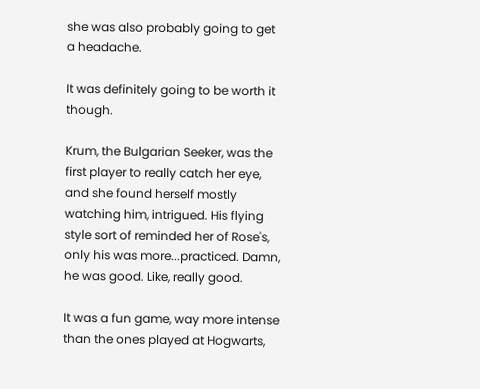she was also probably going to get a headache.

It was definitely going to be worth it though.

Krum, the Bulgarian Seeker, was the first player to really catch her eye, and she found herself mostly watching him, intrigued. His flying style sort of reminded her of Rose's, only his was more...practiced. Damn, he was good. Like, really good.

It was a fun game, way more intense than the ones played at Hogwarts,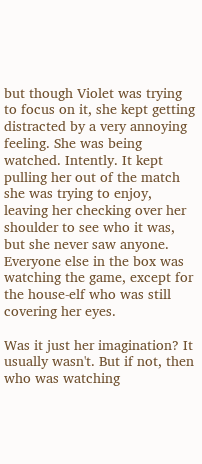but though Violet was trying to focus on it, she kept getting distracted by a very annoying feeling. She was being watched. Intently. It kept pulling her out of the match she was trying to enjoy, leaving her checking over her shoulder to see who it was, but she never saw anyone. Everyone else in the box was watching the game, except for the house-elf who was still covering her eyes.

Was it just her imagination? It usually wasn't. But if not, then who was watching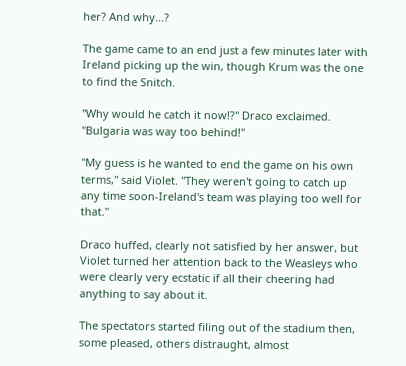her? And why...?

The game came to an end just a few minutes later with Ireland picking up the win, though Krum was the one to find the Snitch.

"Why would he catch it now!?" Draco exclaimed. "Bulgaria was way too behind!"

"My guess is he wanted to end the game on his own terms," said Violet. "They weren't going to catch up any time soon-Ireland's team was playing too well for that."

Draco huffed, clearly not satisfied by her answer, but Violet turned her attention back to the Weasleys who were clearly very ecstatic if all their cheering had anything to say about it.

The spectators started filing out of the stadium then, some pleased, others distraught, almost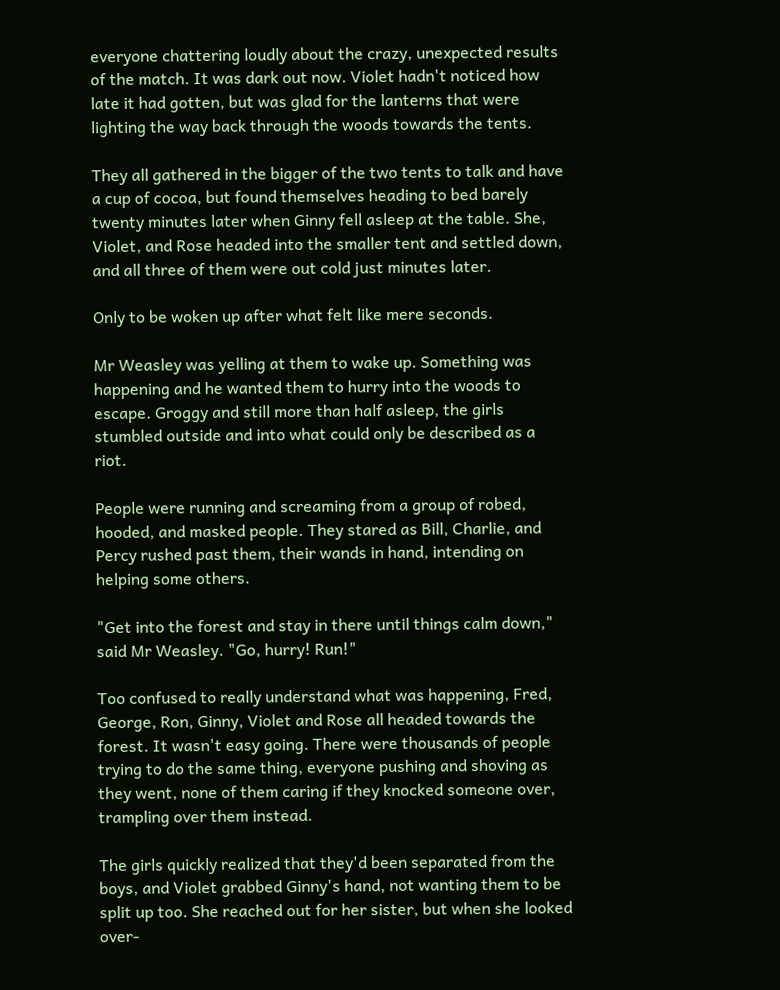everyone chattering loudly about the crazy, unexpected results of the match. It was dark out now. Violet hadn't noticed how late it had gotten, but was glad for the lanterns that were lighting the way back through the woods towards the tents.

They all gathered in the bigger of the two tents to talk and have a cup of cocoa, but found themselves heading to bed barely twenty minutes later when Ginny fell asleep at the table. She, Violet, and Rose headed into the smaller tent and settled down, and all three of them were out cold just minutes later.

Only to be woken up after what felt like mere seconds.

Mr Weasley was yelling at them to wake up. Something was happening and he wanted them to hurry into the woods to escape. Groggy and still more than half asleep, the girls stumbled outside and into what could only be described as a riot.

People were running and screaming from a group of robed, hooded, and masked people. They stared as Bill, Charlie, and Percy rushed past them, their wands in hand, intending on helping some others.

"Get into the forest and stay in there until things calm down," said Mr Weasley. "Go, hurry! Run!"

Too confused to really understand what was happening, Fred, George, Ron, Ginny, Violet and Rose all headed towards the forest. It wasn't easy going. There were thousands of people trying to do the same thing, everyone pushing and shoving as they went, none of them caring if they knocked someone over, trampling over them instead.

The girls quickly realized that they'd been separated from the boys, and Violet grabbed Ginny's hand, not wanting them to be split up too. She reached out for her sister, but when she looked over-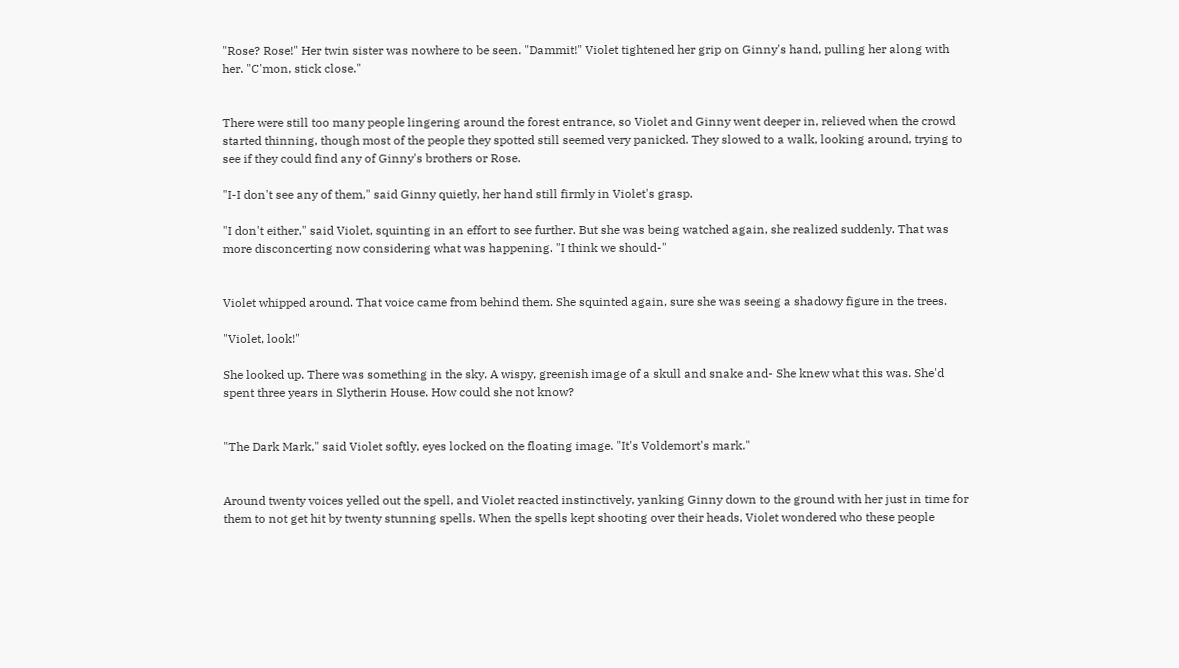"Rose? Rose!" Her twin sister was nowhere to be seen. "Dammit!" Violet tightened her grip on Ginny's hand, pulling her along with her. "C'mon, stick close."


There were still too many people lingering around the forest entrance, so Violet and Ginny went deeper in, relieved when the crowd started thinning, though most of the people they spotted still seemed very panicked. They slowed to a walk, looking around, trying to see if they could find any of Ginny's brothers or Rose.

"I-I don't see any of them," said Ginny quietly, her hand still firmly in Violet's grasp.

"I don't either," said Violet, squinting in an effort to see further. But she was being watched again, she realized suddenly. That was more disconcerting now considering what was happening. "I think we should-"


Violet whipped around. That voice came from behind them. She squinted again, sure she was seeing a shadowy figure in the trees.

"Violet, look!"

She looked up. There was something in the sky. A wispy, greenish image of a skull and snake and- She knew what this was. She'd spent three years in Slytherin House. How could she not know?


"The Dark Mark," said Violet softly, eyes locked on the floating image. "It's Voldemort's mark."


Around twenty voices yelled out the spell, and Violet reacted instinctively, yanking Ginny down to the ground with her just in time for them to not get hit by twenty stunning spells. When the spells kept shooting over their heads, Violet wondered who these people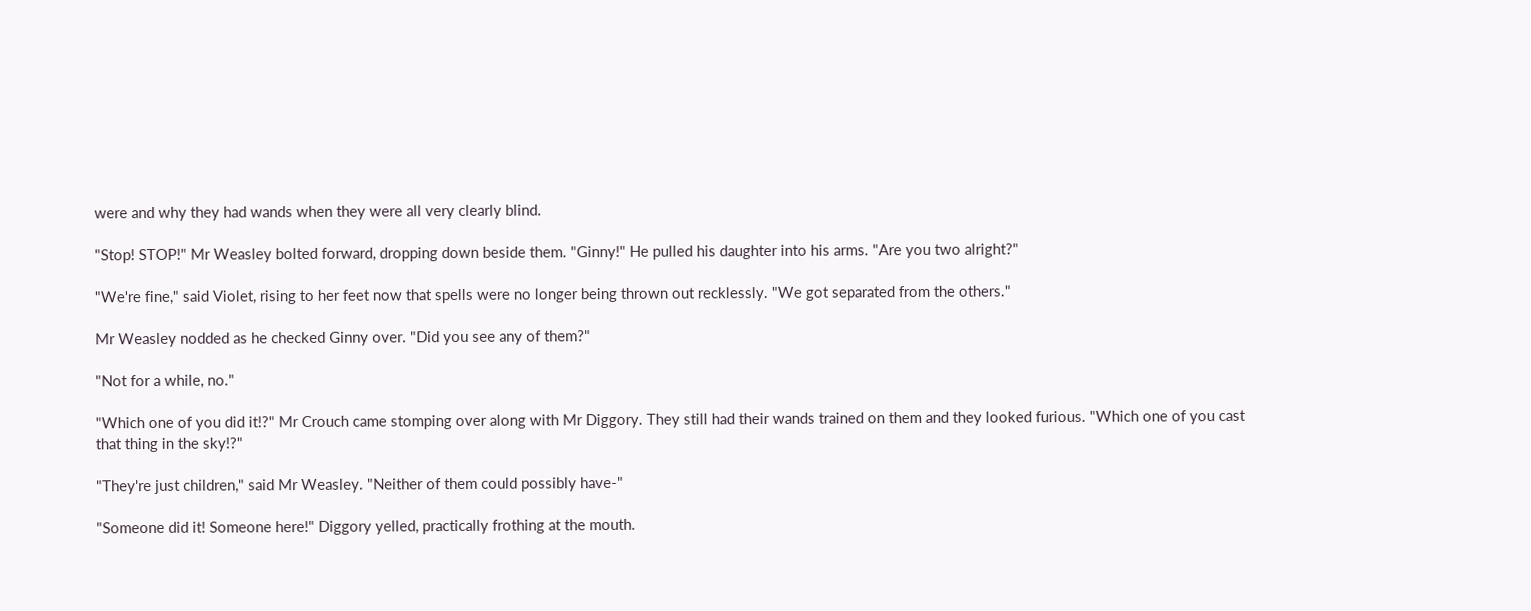were and why they had wands when they were all very clearly blind.

"Stop! STOP!" Mr Weasley bolted forward, dropping down beside them. "Ginny!" He pulled his daughter into his arms. "Are you two alright?"

"We're fine," said Violet, rising to her feet now that spells were no longer being thrown out recklessly. "We got separated from the others."

Mr Weasley nodded as he checked Ginny over. "Did you see any of them?"

"Not for a while, no."

"Which one of you did it!?" Mr Crouch came stomping over along with Mr Diggory. They still had their wands trained on them and they looked furious. "Which one of you cast that thing in the sky!?"

"They're just children," said Mr Weasley. "Neither of them could possibly have-"

"Someone did it! Someone here!" Diggory yelled, practically frothing at the mouth.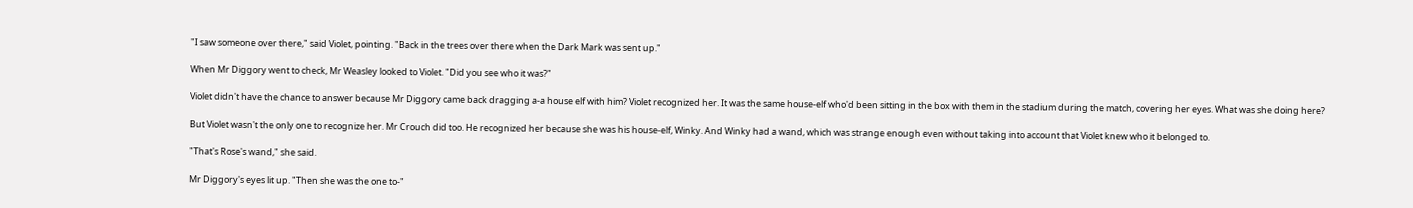"I saw someone over there," said Violet, pointing. "Back in the trees over there when the Dark Mark was sent up."

When Mr Diggory went to check, Mr Weasley looked to Violet. "Did you see who it was?"

Violet didn't have the chance to answer because Mr Diggory came back dragging a-a house elf with him? Violet recognized her. It was the same house-elf who'd been sitting in the box with them in the stadium during the match, covering her eyes. What was she doing here?

But Violet wasn't the only one to recognize her. Mr Crouch did too. He recognized her because she was his house-elf, Winky. And Winky had a wand, which was strange enough even without taking into account that Violet knew who it belonged to.

"That's Rose's wand," she said.

Mr Diggory's eyes lit up. "Then she was the one to-"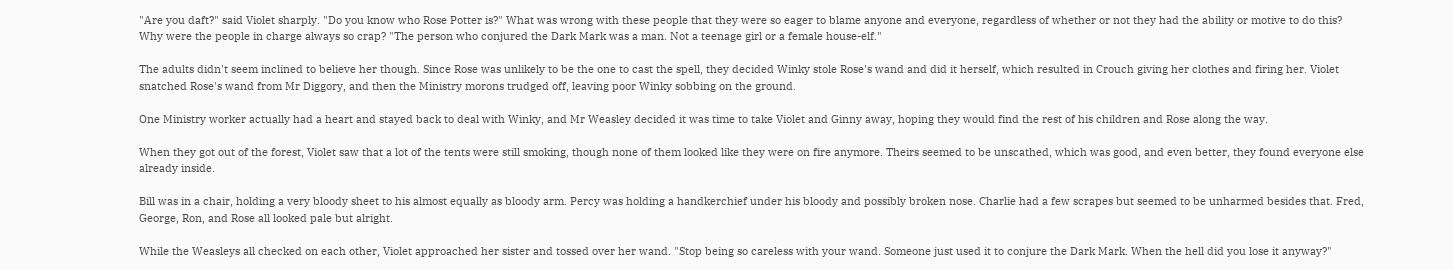"Are you daft?" said Violet sharply. "Do you know who Rose Potter is?" What was wrong with these people that they were so eager to blame anyone and everyone, regardless of whether or not they had the ability or motive to do this? Why were the people in charge always so crap? "The person who conjured the Dark Mark was a man. Not a teenage girl or a female house-elf."

The adults didn't seem inclined to believe her though. Since Rose was unlikely to be the one to cast the spell, they decided Winky stole Rose's wand and did it herself, which resulted in Crouch giving her clothes and firing her. Violet snatched Rose's wand from Mr Diggory, and then the Ministry morons trudged off, leaving poor Winky sobbing on the ground.

One Ministry worker actually had a heart and stayed back to deal with Winky, and Mr Weasley decided it was time to take Violet and Ginny away, hoping they would find the rest of his children and Rose along the way.

When they got out of the forest, Violet saw that a lot of the tents were still smoking, though none of them looked like they were on fire anymore. Theirs seemed to be unscathed, which was good, and even better, they found everyone else already inside.

Bill was in a chair, holding a very bloody sheet to his almost equally as bloody arm. Percy was holding a handkerchief under his bloody and possibly broken nose. Charlie had a few scrapes but seemed to be unharmed besides that. Fred, George, Ron, and Rose all looked pale but alright.

While the Weasleys all checked on each other, Violet approached her sister and tossed over her wand. "Stop being so careless with your wand. Someone just used it to conjure the Dark Mark. When the hell did you lose it anyway?"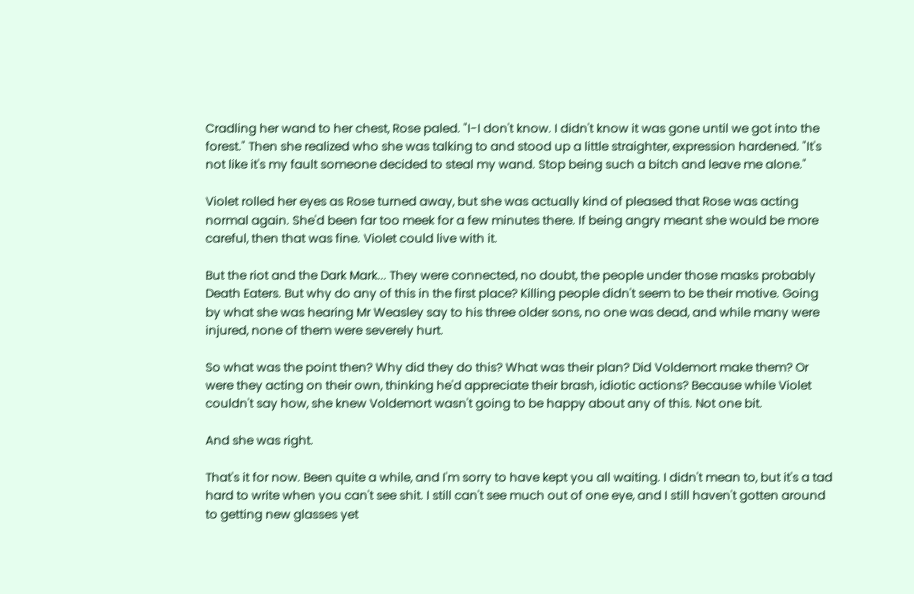Cradling her wand to her chest, Rose paled. "I-I don't know. I didn't know it was gone until we got into the forest." Then she realized who she was talking to and stood up a little straighter, expression hardened. "It's not like it's my fault someone decided to steal my wand. Stop being such a bitch and leave me alone."

Violet rolled her eyes as Rose turned away, but she was actually kind of pleased that Rose was acting normal again. She'd been far too meek for a few minutes there. If being angry meant she would be more careful, then that was fine. Violet could live with it.

But the riot and the Dark Mark... They were connected, no doubt, the people under those masks probably Death Eaters. But why do any of this in the first place? Killing people didn't seem to be their motive. Going by what she was hearing Mr Weasley say to his three older sons, no one was dead, and while many were injured, none of them were severely hurt.

So what was the point then? Why did they do this? What was their plan? Did Voldemort make them? Or were they acting on their own, thinking he'd appreciate their brash, idiotic actions? Because while Violet couldn't say how, she knew Voldemort wasn't going to be happy about any of this. Not one bit.

And she was right.

That's it for now. Been quite a while, and I'm sorry to have kept you all waiting. I didn't mean to, but it's a tad hard to write when you can't see shit. I still can't see much out of one eye, and I still haven't gotten around to getting new glasses yet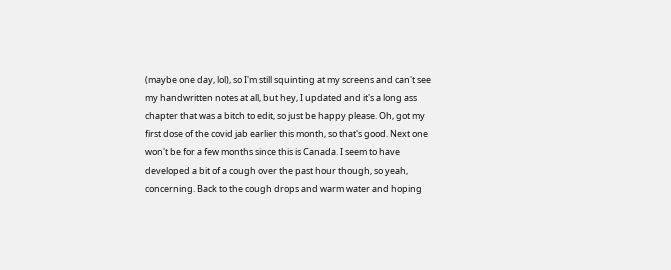(maybe one day, lol), so I'm still squinting at my screens and can't see my handwritten notes at all, but hey, I updated and it's a long ass chapter that was a bitch to edit, so just be happy please. Oh, got my first dose of the covid jab earlier this month, so that's good. Next one won't be for a few months since this is Canada. I seem to have developed a bit of a cough over the past hour though, so yeah, concerning. Back to the cough drops and warm water and hoping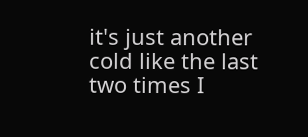it's just another cold like the last two times I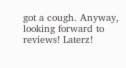got a cough. Anyway, looking forward to reviews! Laterz!